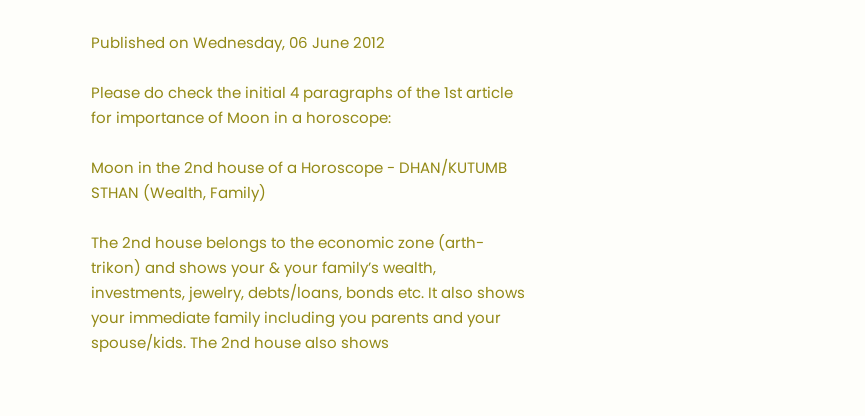Published on Wednesday, 06 June 2012

Please do check the initial 4 paragraphs of the 1st article for importance of Moon in a horoscope:

Moon in the 2nd house of a Horoscope - DHAN/KUTUMB STHAN (Wealth, Family)

The 2nd house belongs to the economic zone (arth-trikon) and shows your & your family’s wealth, investments, jewelry, debts/loans, bonds etc. It also shows your immediate family including you parents and your spouse/kids. The 2nd house also shows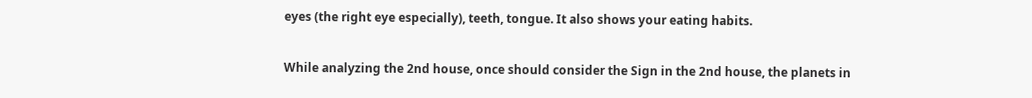eyes (the right eye especially), teeth, tongue. It also shows your eating habits.

While analyzing the 2nd house, once should consider the Sign in the 2nd house, the planets in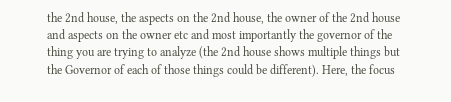the 2nd house, the aspects on the 2nd house, the owner of the 2nd house and aspects on the owner etc and most importantly the governor of the thing you are trying to analyze (the 2nd house shows multiple things but the Governor of each of those things could be different). Here, the focus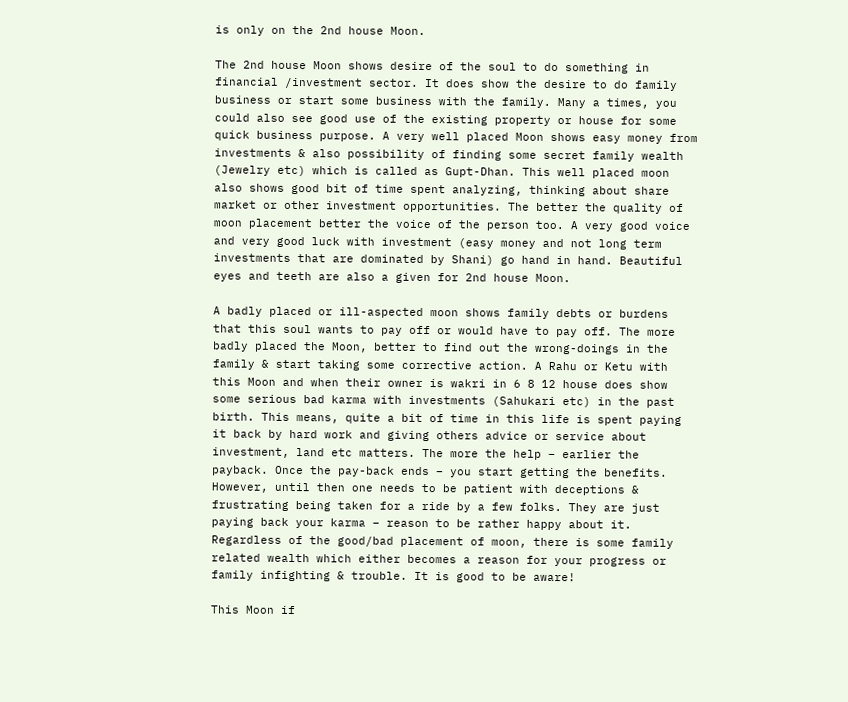is only on the 2nd house Moon.

The 2nd house Moon shows desire of the soul to do something in financial /investment sector. It does show the desire to do family business or start some business with the family. Many a times, you could also see good use of the existing property or house for some quick business purpose. A very well placed Moon shows easy money from investments & also possibility of finding some secret family wealth (Jewelry etc) which is called as Gupt-Dhan. This well placed moon also shows good bit of time spent analyzing, thinking about share market or other investment opportunities. The better the quality of moon placement better the voice of the person too. A very good voice and very good luck with investment (easy money and not long term investments that are dominated by Shani) go hand in hand. Beautiful eyes and teeth are also a given for 2nd house Moon.

A badly placed or ill-aspected moon shows family debts or burdens that this soul wants to pay off or would have to pay off. The more badly placed the Moon, better to find out the wrong-doings in the family & start taking some corrective action. A Rahu or Ketu with this Moon and when their owner is wakri in 6 8 12 house does show some serious bad karma with investments (Sahukari etc) in the past birth. This means, quite a bit of time in this life is spent paying it back by hard work and giving others advice or service about investment, land etc matters. The more the help – earlier the payback. Once the pay-back ends – you start getting the benefits. However, until then one needs to be patient with deceptions & frustrating being taken for a ride by a few folks. They are just paying back your karma – reason to be rather happy about it. Regardless of the good/bad placement of moon, there is some family related wealth which either becomes a reason for your progress or family infighting & trouble. It is good to be aware!

This Moon if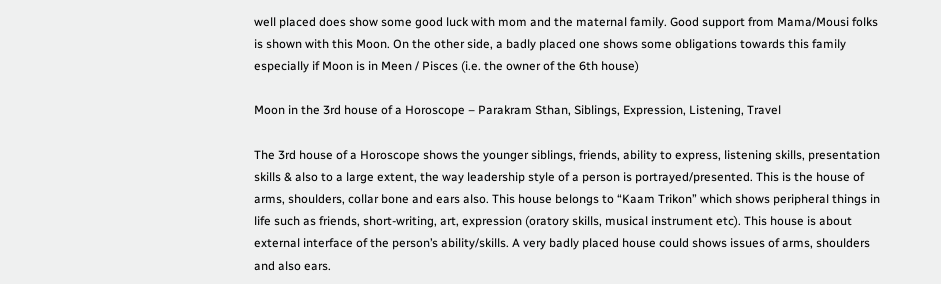well placed does show some good luck with mom and the maternal family. Good support from Mama/Mousi folks is shown with this Moon. On the other side, a badly placed one shows some obligations towards this family especially if Moon is in Meen / Pisces (i.e. the owner of the 6th house)

Moon in the 3rd house of a Horoscope – Parakram Sthan, Siblings, Expression, Listening, Travel

The 3rd house of a Horoscope shows the younger siblings, friends, ability to express, listening skills, presentation skills & also to a large extent, the way leadership style of a person is portrayed/presented. This is the house of arms, shoulders, collar bone and ears also. This house belongs to “Kaam Trikon” which shows peripheral things in life such as friends, short-writing, art, expression (oratory skills, musical instrument etc). This house is about external interface of the person’s ability/skills. A very badly placed house could shows issues of arms, shoulders and also ears.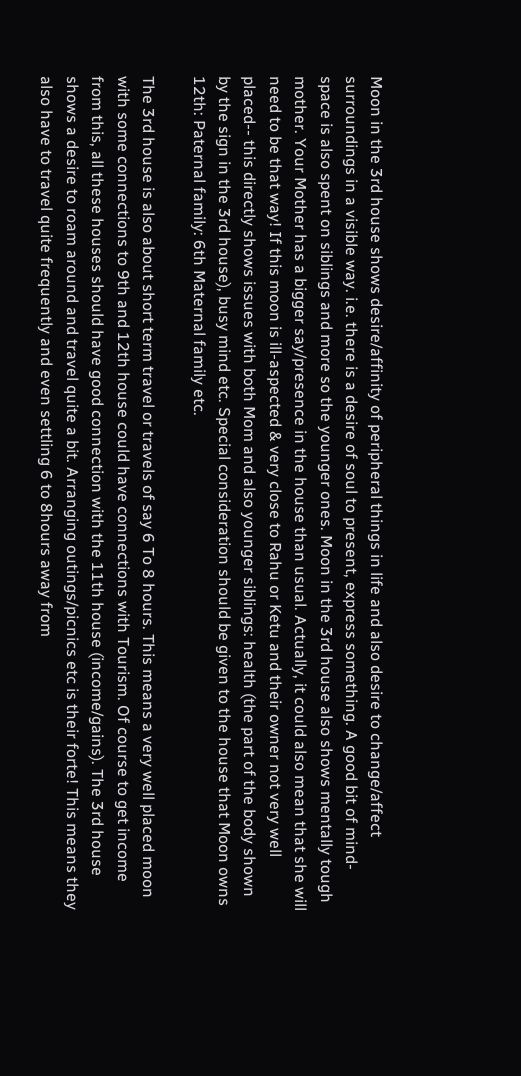Moon in the 3rd house shows desire/affinity of peripheral things in life and also desire to change/affect surroundings in a visible way. i.e. there is a desire of soul to present, express something. A good bit of mind-space is also spent on siblings and more so the younger ones. Moon in the 3rd house also shows mentally tough mother. Your Mother has a bigger say/presence in the house than usual. Actually, it could also mean that she will need to be that way! If this moon is ill-aspected & very close to Rahu or Ketu and their owner not very well placed-- this directly shows issues with both Mom and also younger siblings: health (the part of the body shown by the sign in the 3rd house), busy mind etc. Special consideration should be given to the house that Moon owns 12th: Paternal family: 6th Maternal family etc.

The 3rd house is also about short term travel or travels of say 6 To 8 hours. This means a very well placed moon with some connections to 9th and 12th house could have connections with Tourism. Of course to get income from this, all these houses should have good connection with the 11th house (income/gains). The 3rd house shows a desire to roam around and travel quite a bit. Arranging outings/picnics etc is their forte! This means they also have to travel quite frequently and even settling 6 to 8hours away from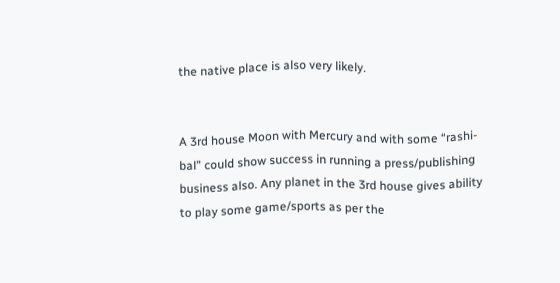the native place is also very likely.


A 3rd house Moon with Mercury and with some “rashi-bal” could show success in running a press/publishing business also. Any planet in the 3rd house gives ability to play some game/sports as per the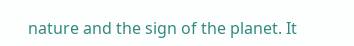nature and the sign of the planet. It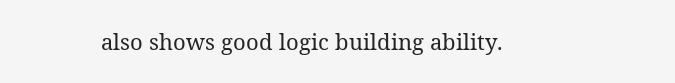also shows good logic building ability.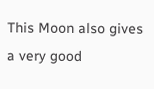This Moon also gives a very good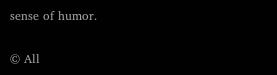sense of humor.

© All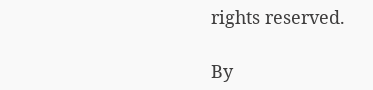rights reserved.

By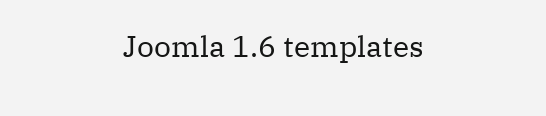Joomla 1.6 templates